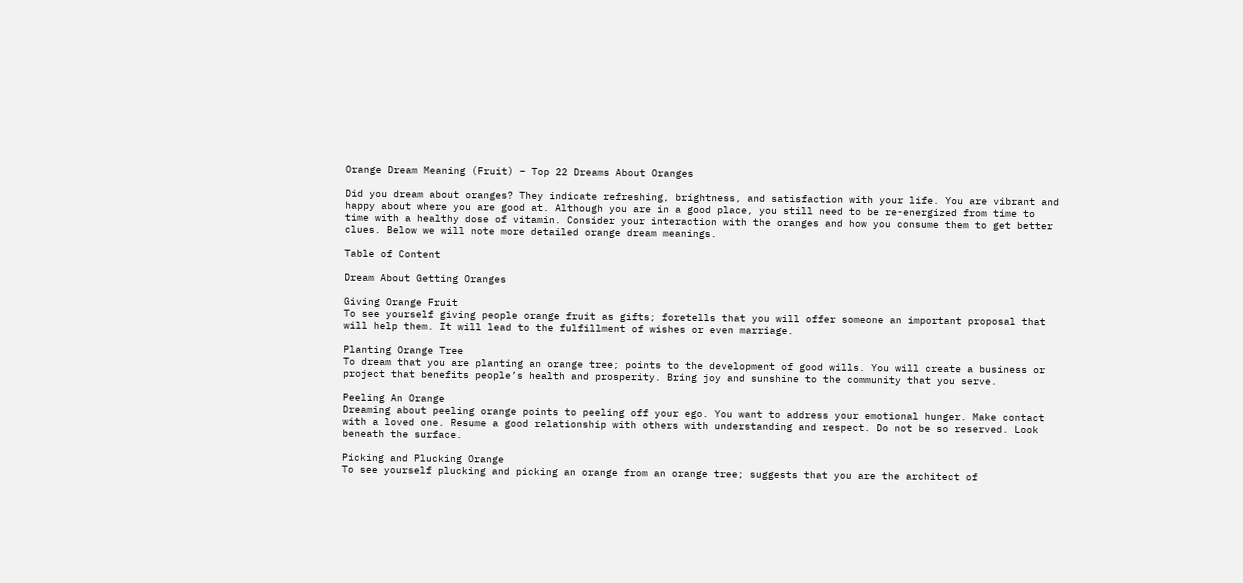Orange Dream Meaning (Fruit) – Top 22 Dreams About Oranges

Did you dream about oranges? They indicate refreshing, brightness, and satisfaction with your life. You are vibrant and happy about where you are good at. Although you are in a good place, you still need to be re-energized from time to time with a healthy dose of vitamin. Consider your interaction with the oranges and how you consume them to get better clues. Below we will note more detailed orange dream meanings.

Table of Content

Dream About Getting Oranges

Giving Orange Fruit
To see yourself giving people orange fruit as gifts; foretells that you will offer someone an important proposal that will help them. It will lead to the fulfillment of wishes or even marriage.

Planting Orange Tree
To dream that you are planting an orange tree; points to the development of good wills. You will create a business or project that benefits people’s health and prosperity. Bring joy and sunshine to the community that you serve.

Peeling An Orange
Dreaming about peeling orange points to peeling off your ego. You want to address your emotional hunger. Make contact with a loved one. Resume a good relationship with others with understanding and respect. Do not be so reserved. Look beneath the surface.

Picking and Plucking Orange
To see yourself plucking and picking an orange from an orange tree; suggests that you are the architect of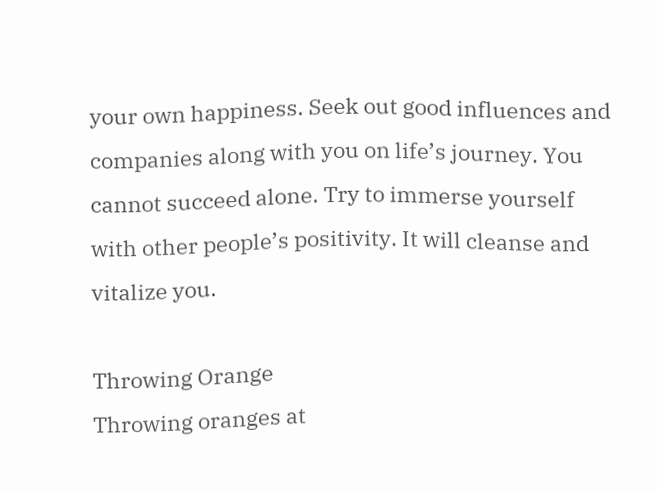your own happiness. Seek out good influences and companies along with you on life’s journey. You cannot succeed alone. Try to immerse yourself with other people’s positivity. It will cleanse and vitalize you.

Throwing Orange
Throwing oranges at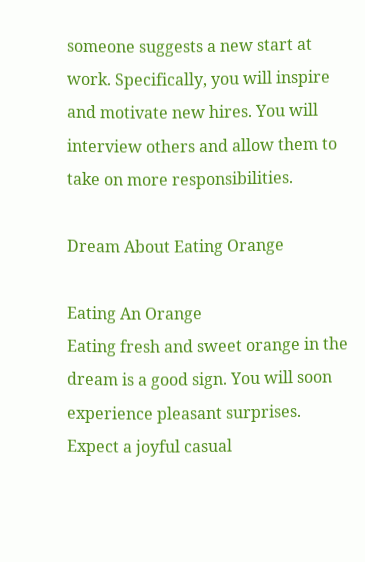someone suggests a new start at work. Specifically, you will inspire and motivate new hires. You will interview others and allow them to take on more responsibilities.

Dream About Eating Orange

Eating An Orange
Eating fresh and sweet orange in the dream is a good sign. You will soon experience pleasant surprises. Expect a joyful casual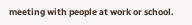meeting with people at work or school.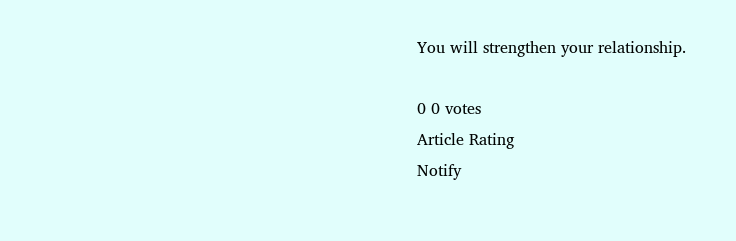You will strengthen your relationship.

0 0 votes
Article Rating
Notify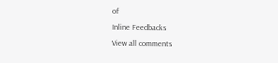of
Inline Feedbacks
View all comments